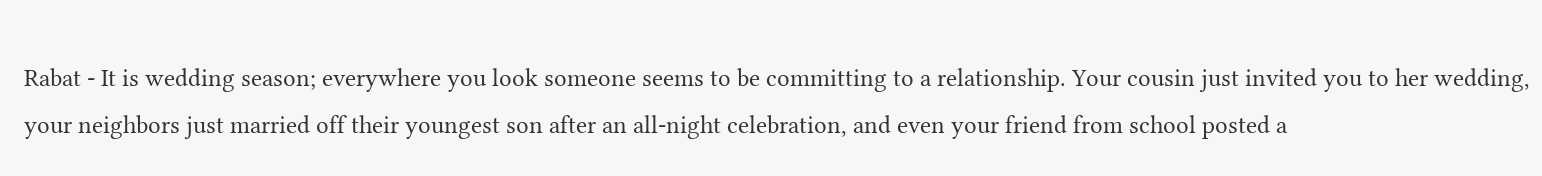Rabat - It is wedding season; everywhere you look someone seems to be committing to a relationship. Your cousin just invited you to her wedding, your neighbors just married off their youngest son after an all-night celebration, and even your friend from school posted a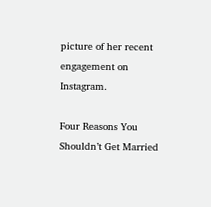picture of her recent engagement on Instagram.

Four Reasons You Shouldn’t Get Married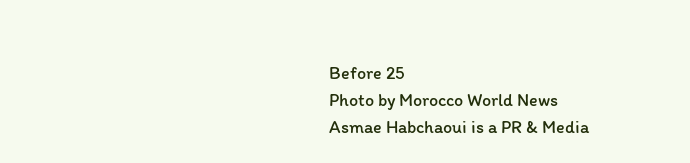Before 25
Photo by Morocco World News
Asmae Habchaoui is a PR & Media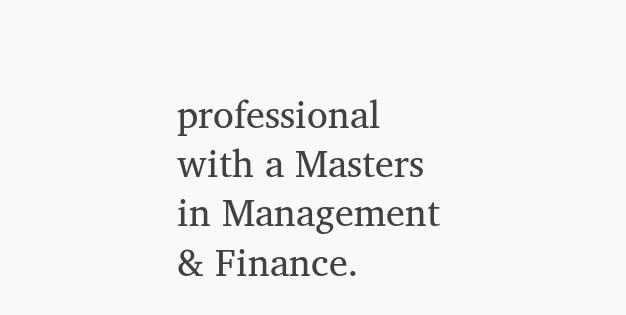professional with a Masters in Management & Finance.